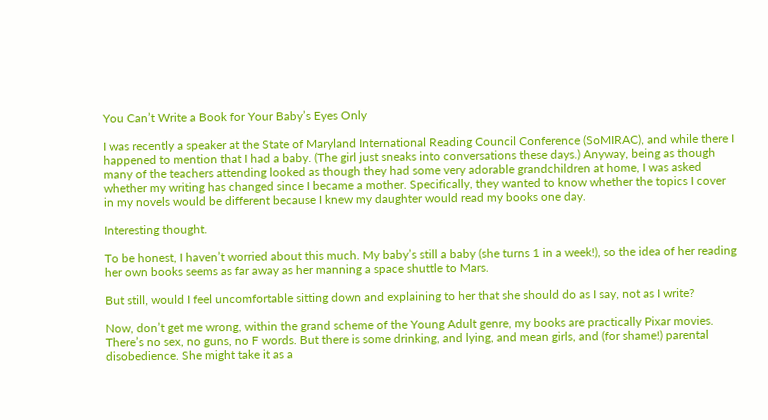You Can’t Write a Book for Your Baby’s Eyes Only

I was recently a speaker at the State of Maryland International Reading Council Conference (SoMIRAC), and while there I happened to mention that I had a baby. (The girl just sneaks into conversations these days.) Anyway, being as though many of the teachers attending looked as though they had some very adorable grandchildren at home, I was asked whether my writing has changed since I became a mother. Specifically, they wanted to know whether the topics I cover in my novels would be different because I knew my daughter would read my books one day.

Interesting thought.

To be honest, I haven’t worried about this much. My baby’s still a baby (she turns 1 in a week!), so the idea of her reading her own books seems as far away as her manning a space shuttle to Mars.

But still, would I feel uncomfortable sitting down and explaining to her that she should do as I say, not as I write?

Now, don’t get me wrong, within the grand scheme of the Young Adult genre, my books are practically Pixar movies. There’s no sex, no guns, no F words. But there is some drinking, and lying, and mean girls, and (for shame!) parental disobedience. She might take it as a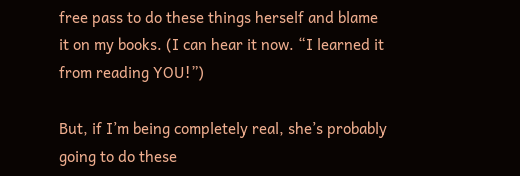free pass to do these things herself and blame it on my books. (I can hear it now. “I learned it from reading YOU!”)

But, if I’m being completely real, she’s probably going to do these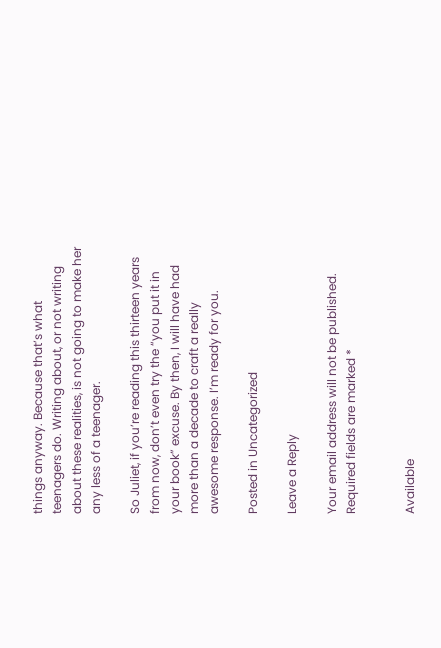things anyway. Because that’s what teenagers do. Writing about, or not writing about these realities, is not going to make her any less of a teenager.

So Juliet, if you’re reading this thirteen years from now, don’t even try the “you put it in your book” excuse. By then, I will have had more than a decade to craft a really awesome response. I’m ready for you.

Posted in Uncategorized

Leave a Reply

Your email address will not be published. Required fields are marked *


Available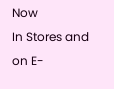Now
In Stores and on E-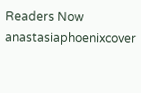Readers Now anastasiaphoenixcover